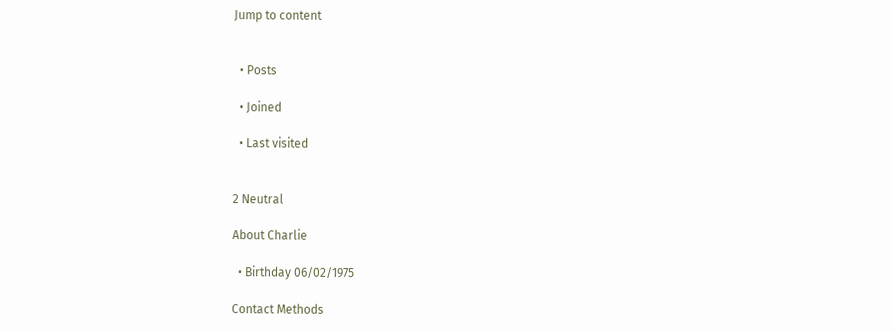Jump to content


  • Posts

  • Joined

  • Last visited


2 Neutral

About Charlie

  • Birthday 06/02/1975

Contact Methods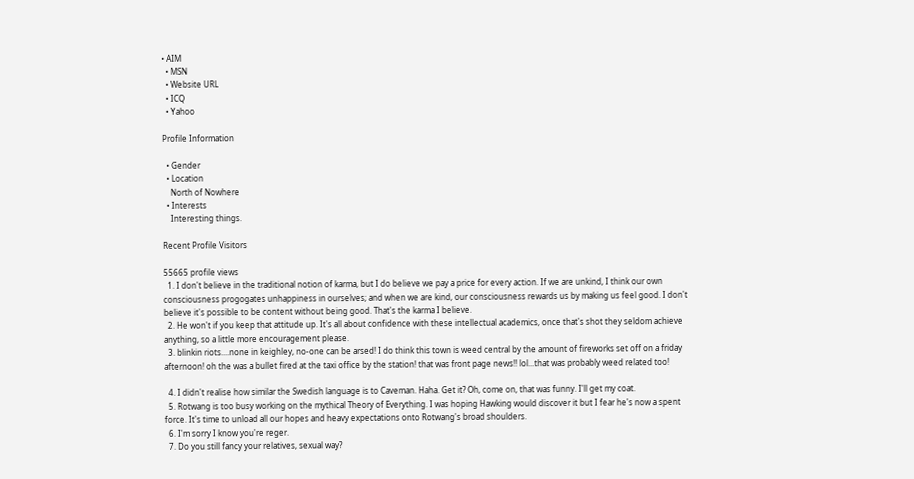• AIM
  • MSN
  • Website URL
  • ICQ
  • Yahoo

Profile Information

  • Gender
  • Location
    North of Nowhere
  • Interests
    Interesting things.

Recent Profile Visitors

55665 profile views
  1. I don't believe in the traditional notion of karma, but I do believe we pay a price for every action. If we are unkind, I think our own consciousness progogates unhappiness in ourselves; and when we are kind, our consciousness rewards us by making us feel good. I don't believe it's possible to be content without being good. That's the karma I believe.
  2. He won't if you keep that attitude up. It's all about confidence with these intellectual academics, once that's shot they seldom achieve anything, so a little more encouragement please.
  3. blinkin riots....none in keighley, no-one can be arsed! I do think this town is weed central by the amount of fireworks set off on a friday afternoon! oh the was a bullet fired at the taxi office by the station! that was front page news!! lol...that was probably weed related too!

  4. I didn't realise how similar the Swedish language is to Caveman. Haha. Get it? Oh, come on, that was funny. I'll get my coat.
  5. Rotwang is too busy working on the mythical Theory of Everything. I was hoping Hawking would discover it but I fear he's now a spent force. It's time to unload all our hopes and heavy expectations onto Rotwang's broad shoulders.
  6. I'm sorry I know you're reger.
  7. Do you still fancy your relatives, sexual way?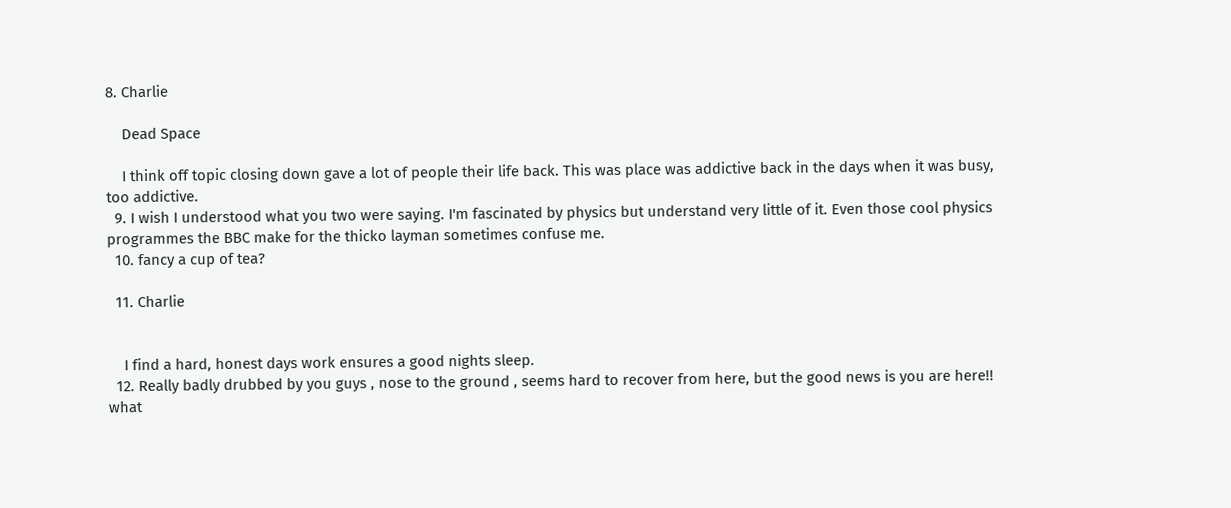8. Charlie

    Dead Space

    I think off topic closing down gave a lot of people their life back. This was place was addictive back in the days when it was busy, too addictive.
  9. I wish I understood what you two were saying. I'm fascinated by physics but understand very little of it. Even those cool physics programmes the BBC make for the thicko layman sometimes confuse me.
  10. fancy a cup of tea?

  11. Charlie


    I find a hard, honest days work ensures a good nights sleep.
  12. Really badly drubbed by you guys , nose to the ground , seems hard to recover from here, but the good news is you are here!! what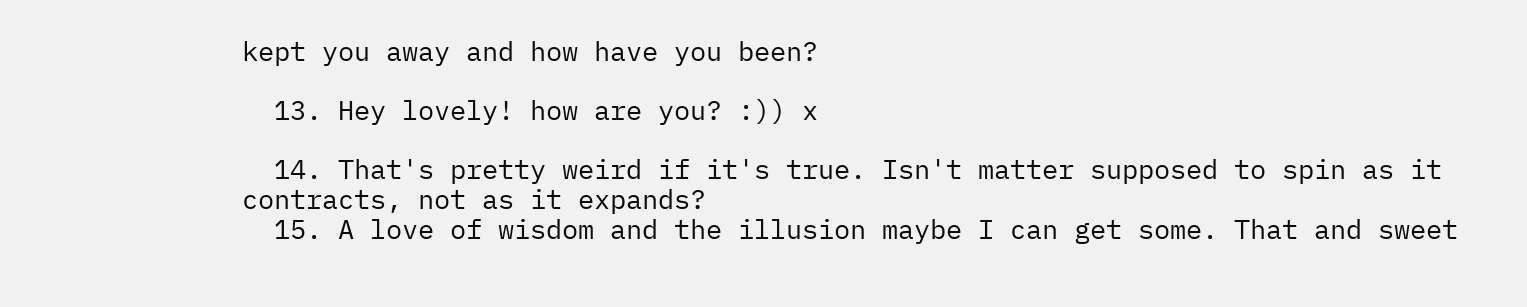kept you away and how have you been?

  13. Hey lovely! how are you? :)) x

  14. That's pretty weird if it's true. Isn't matter supposed to spin as it contracts, not as it expands?
  15. A love of wisdom and the illusion maybe I can get some. That and sweet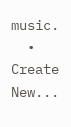music.
  • Create New...